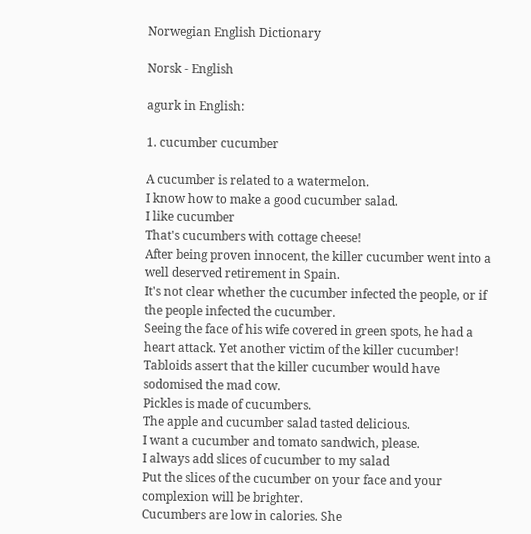Norwegian English Dictionary

Norsk - English

agurk in English:

1. cucumber cucumber

A cucumber is related to a watermelon.
I know how to make a good cucumber salad.
I like cucumber
That's cucumbers with cottage cheese!
After being proven innocent, the killer cucumber went into a well deserved retirement in Spain.
It's not clear whether the cucumber infected the people, or if the people infected the cucumber.
Seeing the face of his wife covered in green spots, he had a heart attack. Yet another victim of the killer cucumber!
Tabloids assert that the killer cucumber would have sodomised the mad cow.
Pickles is made of cucumbers.
The apple and cucumber salad tasted delicious.
I want a cucumber and tomato sandwich, please.
I always add slices of cucumber to my salad
Put the slices of the cucumber on your face and your complexion will be brighter.
Cucumbers are low in calories. She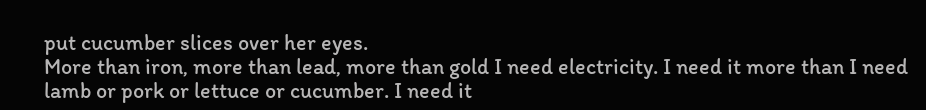put cucumber slices over her eyes.
More than iron, more than lead, more than gold I need electricity. I need it more than I need lamb or pork or lettuce or cucumber. I need it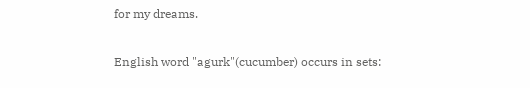for my dreams.

English word "agurk"(cucumber) occurs in sets: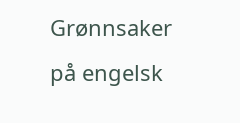Grønnsaker på engelsk